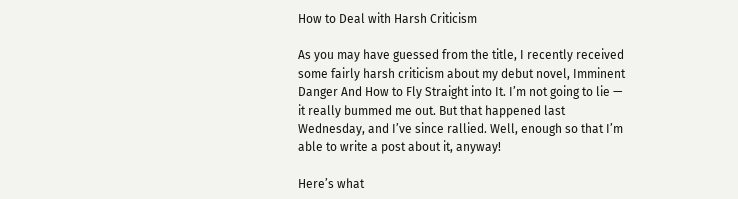How to Deal with Harsh Criticism

As you may have guessed from the title, I recently received some fairly harsh criticism about my debut novel, Imminent Danger And How to Fly Straight into It. I’m not going to lie — it really bummed me out. But that happened last Wednesday, and I’ve since rallied. Well, enough so that I’m able to write a post about it, anyway!

Here’s what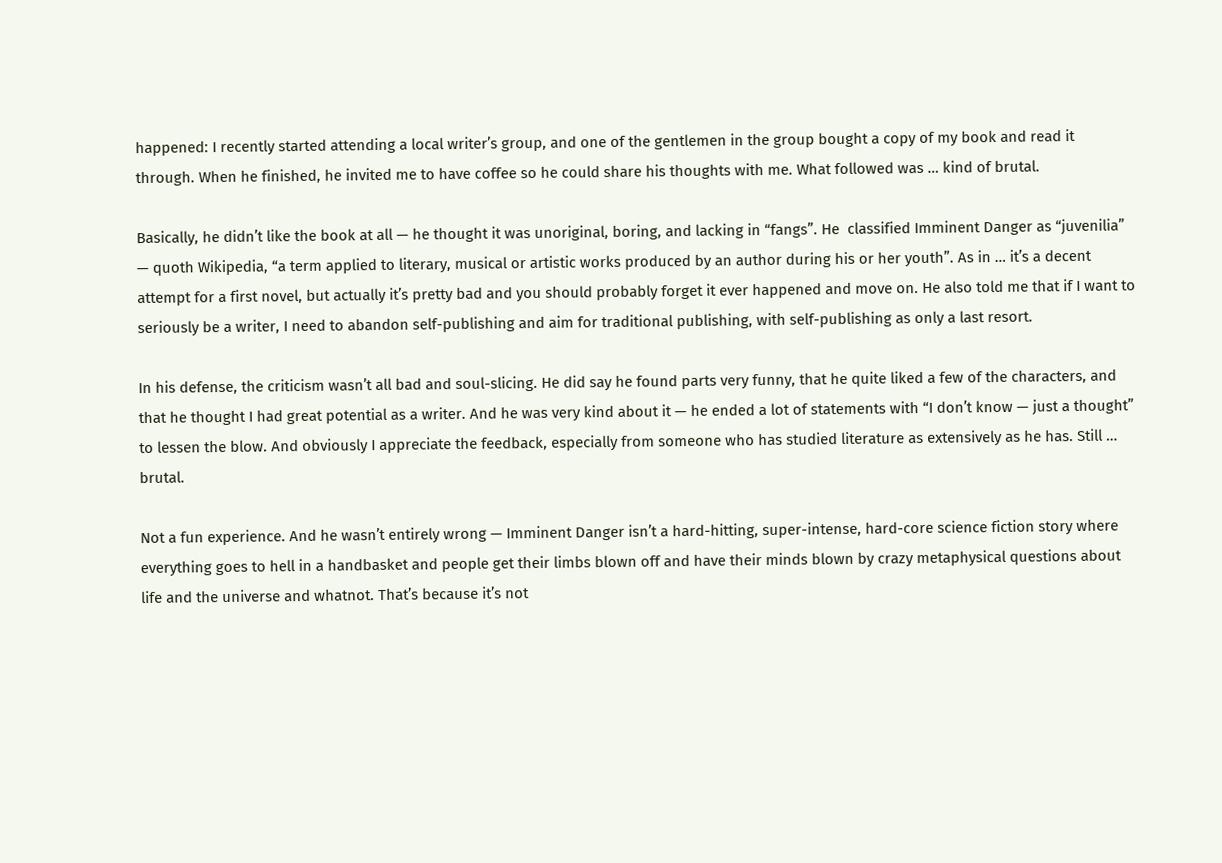happened: I recently started attending a local writer’s group, and one of the gentlemen in the group bought a copy of my book and read it through. When he finished, he invited me to have coffee so he could share his thoughts with me. What followed was … kind of brutal.

Basically, he didn’t like the book at all — he thought it was unoriginal, boring, and lacking in “fangs”. He  classified Imminent Danger as “juvenilia” — quoth Wikipedia, “a term applied to literary, musical or artistic works produced by an author during his or her youth”. As in … it’s a decent attempt for a first novel, but actually it’s pretty bad and you should probably forget it ever happened and move on. He also told me that if I want to seriously be a writer, I need to abandon self-publishing and aim for traditional publishing, with self-publishing as only a last resort.

In his defense, the criticism wasn’t all bad and soul-slicing. He did say he found parts very funny, that he quite liked a few of the characters, and that he thought I had great potential as a writer. And he was very kind about it — he ended a lot of statements with “I don’t know — just a thought” to lessen the blow. And obviously I appreciate the feedback, especially from someone who has studied literature as extensively as he has. Still … brutal.

Not a fun experience. And he wasn’t entirely wrong — Imminent Danger isn’t a hard-hitting, super-intense, hard-core science fiction story where everything goes to hell in a handbasket and people get their limbs blown off and have their minds blown by crazy metaphysical questions about life and the universe and whatnot. That’s because it’s not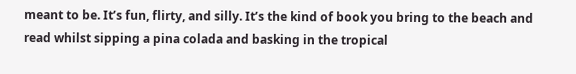meant to be. It’s fun, flirty, and silly. It’s the kind of book you bring to the beach and read whilst sipping a pina colada and basking in the tropical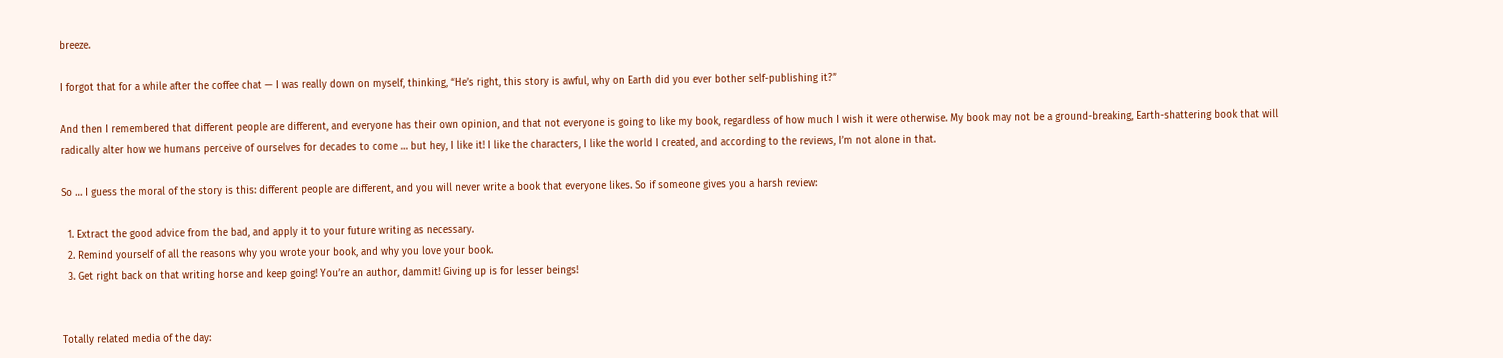breeze.

I forgot that for a while after the coffee chat — I was really down on myself, thinking, “He’s right, this story is awful, why on Earth did you ever bother self-publishing it?”

And then I remembered that different people are different, and everyone has their own opinion, and that not everyone is going to like my book, regardless of how much I wish it were otherwise. My book may not be a ground-breaking, Earth-shattering book that will radically alter how we humans perceive of ourselves for decades to come … but hey, I like it! I like the characters, I like the world I created, and according to the reviews, I’m not alone in that.

So … I guess the moral of the story is this: different people are different, and you will never write a book that everyone likes. So if someone gives you a harsh review:

  1. Extract the good advice from the bad, and apply it to your future writing as necessary.
  2. Remind yourself of all the reasons why you wrote your book, and why you love your book.
  3. Get right back on that writing horse and keep going! You’re an author, dammit! Giving up is for lesser beings!


Totally related media of the day: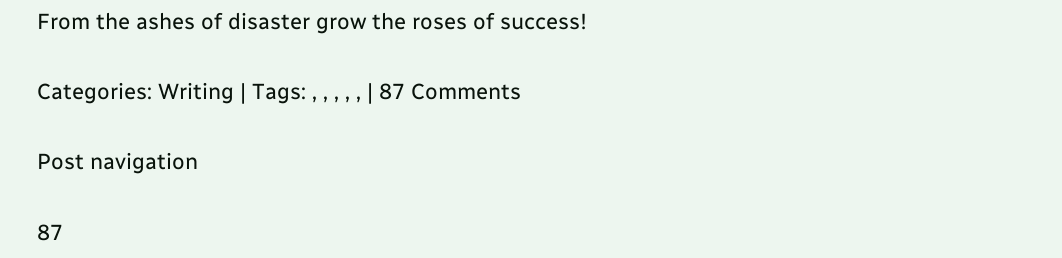From the ashes of disaster grow the roses of success!

Categories: Writing | Tags: , , , , , | 87 Comments

Post navigation

87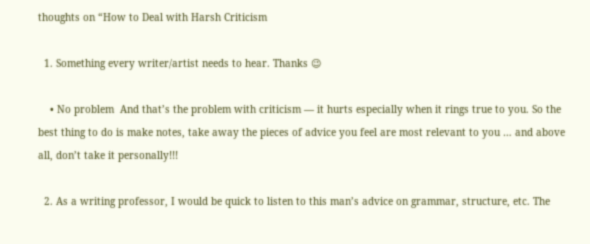thoughts on “How to Deal with Harsh Criticism

  1. Something every writer/artist needs to hear. Thanks 😉

    • No problem  And that’s the problem with criticism — it hurts especially when it rings true to you. So the best thing to do is make notes, take away the pieces of advice you feel are most relevant to you … and above all, don’t take it personally!!!

  2. As a writing professor, I would be quick to listen to this man’s advice on grammar, structure, etc. The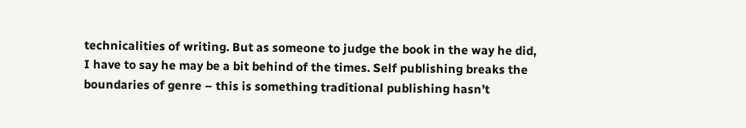technicalities of writing. But as someone to judge the book in the way he did, I have to say he may be a bit behind of the times. Self publishing breaks the boundaries of genre – this is something traditional publishing hasn’t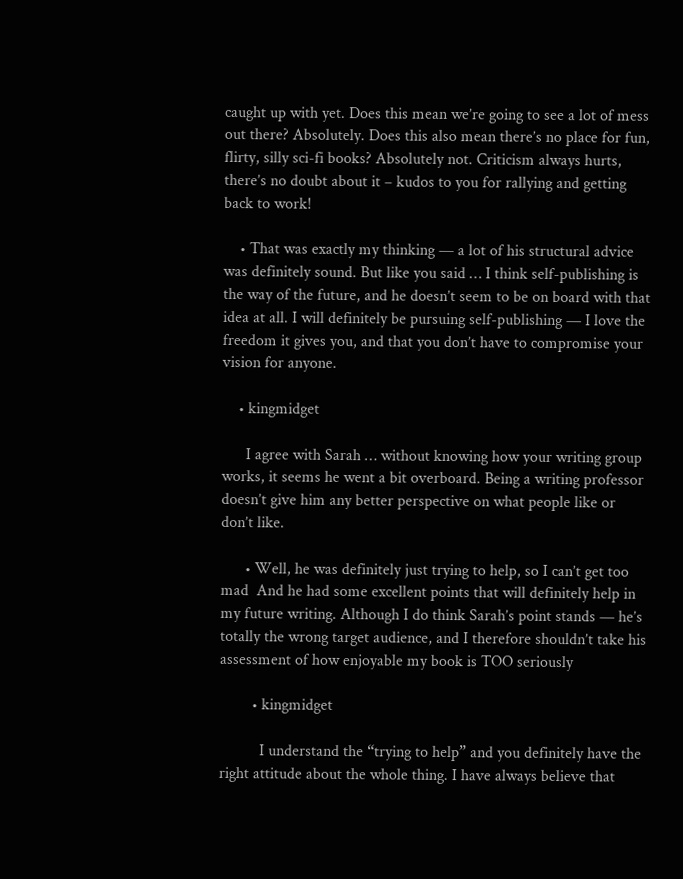caught up with yet. Does this mean we’re going to see a lot of mess out there? Absolutely. Does this also mean there’s no place for fun, flirty, silly sci-fi books? Absolutely not. Criticism always hurts, there’s no doubt about it – kudos to you for rallying and getting back to work!

    • That was exactly my thinking — a lot of his structural advice was definitely sound. But like you said … I think self-publishing is the way of the future, and he doesn’t seem to be on board with that idea at all. I will definitely be pursuing self-publishing — I love the freedom it gives you, and that you don’t have to compromise your vision for anyone.

    • kingmidget

      I agree with Sarah … without knowing how your writing group works, it seems he went a bit overboard. Being a writing professor doesn’t give him any better perspective on what people like or don’t like.

      • Well, he was definitely just trying to help, so I can’t get too mad  And he had some excellent points that will definitely help in my future writing. Although I do think Sarah’s point stands — he’s totally the wrong target audience, and I therefore shouldn’t take his assessment of how enjoyable my book is TOO seriously

        • kingmidget

          I understand the “trying to help” and you definitely have the right attitude about the whole thing. I have always believe that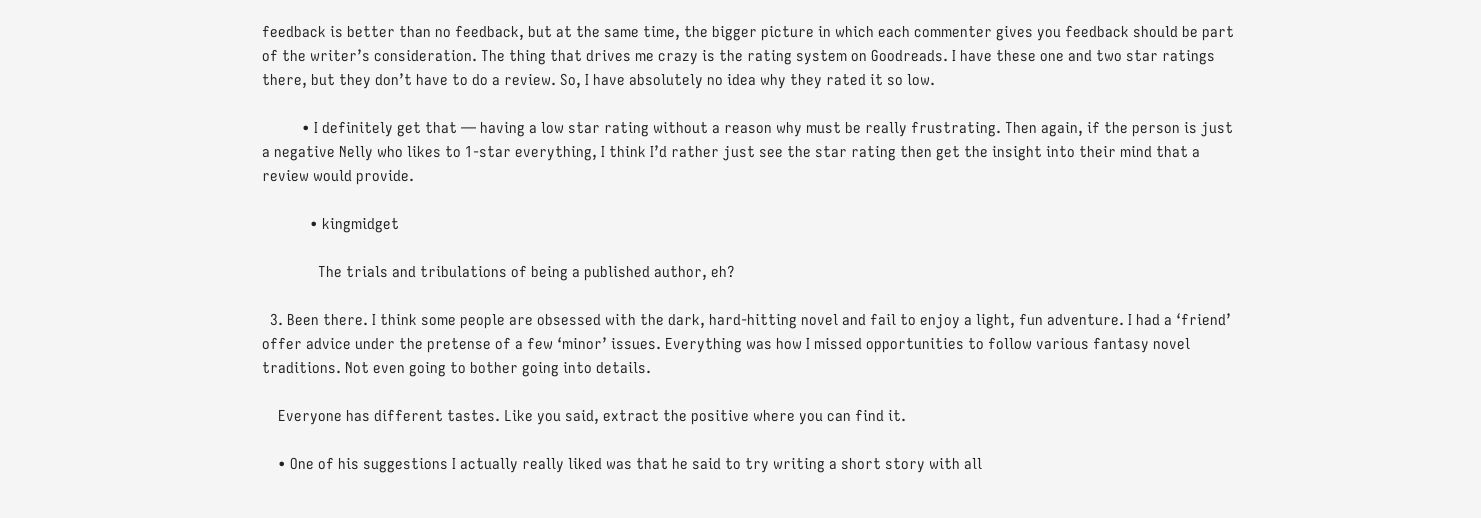feedback is better than no feedback, but at the same time, the bigger picture in which each commenter gives you feedback should be part of the writer’s consideration. The thing that drives me crazy is the rating system on Goodreads. I have these one and two star ratings there, but they don’t have to do a review. So, I have absolutely no idea why they rated it so low.

          • I definitely get that — having a low star rating without a reason why must be really frustrating. Then again, if the person is just a negative Nelly who likes to 1-star everything, I think I’d rather just see the star rating then get the insight into their mind that a review would provide.

            • kingmidget

              The trials and tribulations of being a published author, eh?

  3. Been there. I think some people are obsessed with the dark, hard-hitting novel and fail to enjoy a light, fun adventure. I had a ‘friend’ offer advice under the pretense of a few ‘minor’ issues. Everything was how I missed opportunities to follow various fantasy novel traditions. Not even going to bother going into details.

    Everyone has different tastes. Like you said, extract the positive where you can find it.

    • One of his suggestions I actually really liked was that he said to try writing a short story with all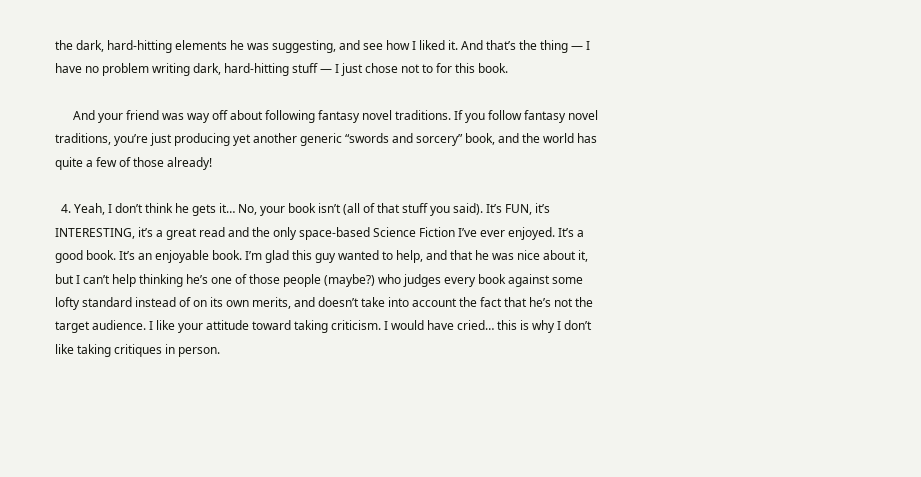the dark, hard-hitting elements he was suggesting, and see how I liked it. And that’s the thing — I have no problem writing dark, hard-hitting stuff — I just chose not to for this book.

      And your friend was way off about following fantasy novel traditions. If you follow fantasy novel traditions, you’re just producing yet another generic “swords and sorcery” book, and the world has quite a few of those already!

  4. Yeah, I don’t think he gets it… No, your book isn’t (all of that stuff you said). It’s FUN, it’s INTERESTING, it’s a great read and the only space-based Science Fiction I’ve ever enjoyed. It’s a good book. It’s an enjoyable book. I’m glad this guy wanted to help, and that he was nice about it, but I can’t help thinking he’s one of those people (maybe?) who judges every book against some lofty standard instead of on its own merits, and doesn’t take into account the fact that he’s not the target audience. I like your attitude toward taking criticism. I would have cried… this is why I don’t like taking critiques in person.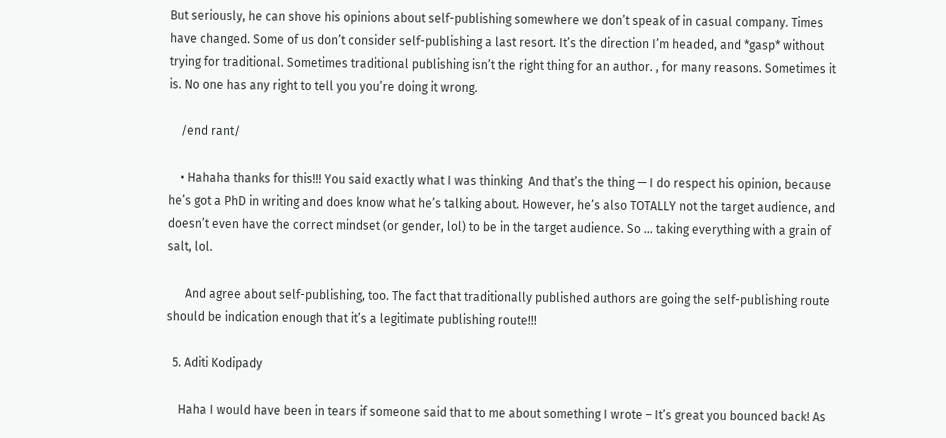But seriously, he can shove his opinions about self-publishing somewhere we don’t speak of in casual company. Times have changed. Some of us don’t consider self-publishing a last resort. It’s the direction I’m headed, and *gasp* without trying for traditional. Sometimes traditional publishing isn’t the right thing for an author. , for many reasons. Sometimes it is. No one has any right to tell you you’re doing it wrong.

    /end rant/

    • Hahaha thanks for this!!! You said exactly what I was thinking  And that’s the thing — I do respect his opinion, because he’s got a PhD in writing and does know what he’s talking about. However, he’s also TOTALLY not the target audience, and doesn’t even have the correct mindset (or gender, lol) to be in the target audience. So … taking everything with a grain of salt, lol.

      And agree about self-publishing, too. The fact that traditionally published authors are going the self-publishing route should be indication enough that it’s a legitimate publishing route!!!

  5. Aditi Kodipady

    Haha I would have been in tears if someone said that to me about something I wrote – It’s great you bounced back! As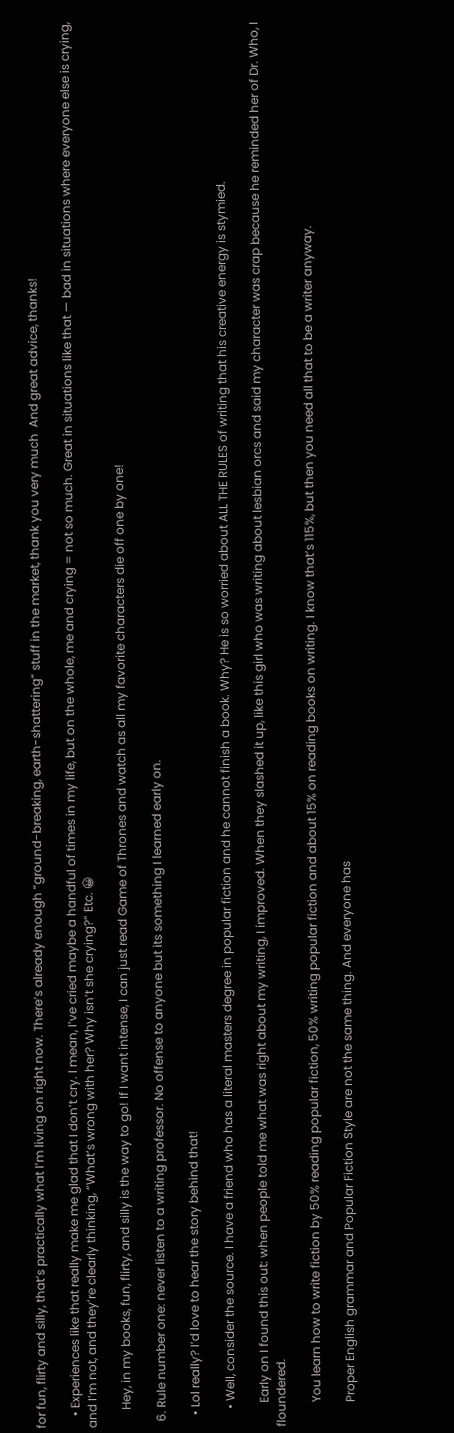for fun, flirty and silly, that’s practically what I’m living on right now. There’s already enough “ground-breaking, earth-shattering” stuff in the market, thank you very much  And great advice, thanks!

    • Experiences like that really make me glad that I don’t cry. I mean, I’ve cried maybe a handful of times in my life, but on the whole, me and crying = not so much. Great in situations like that — bad in situations where everyone else is crying, and I’m not, and they’re clearly thinking, “What’s wrong with her? Why isn’t she crying?” Etc. 😀

      Hey, in my books, fun, flirty, and silly is the way to go! If I want intense, I can just read Game of Thrones and watch as all my favorite characters die off one by one!

  6. Rule number one: never listen to a writing professor. No offense to anyone but its something I learned early on.

    • Lol really? I’d love to hear the story behind that!

      • Well, consider the source. I have a friend who has a literal masters degree in popular fiction and he cannot finish a book. Why? He is so worried about ALL THE RULES of writing that his creative energy is stymied.

        Early on I found this out: when people told me what was right about my writing, I improved. When they slashed it up, like this girl who was writing about lesbian orcs and said my character was crap because he reminded her of Dr. Who, I floundered.

        You learn how to write fiction by 50% reading popular fiction, 50% writing popular fiction and about 15% on reading books on writing. I know that’s 115%, but then you need all that to be a writer anyway.

        Proper English grammar and Popular Fiction Style are not the same thing. And everyone has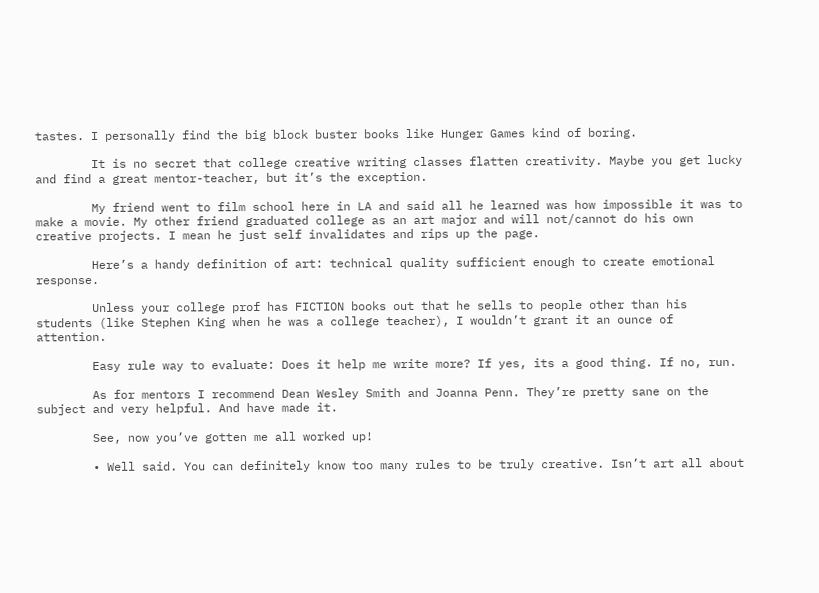tastes. I personally find the big block buster books like Hunger Games kind of boring.

        It is no secret that college creative writing classes flatten creativity. Maybe you get lucky and find a great mentor-teacher, but it’s the exception.

        My friend went to film school here in LA and said all he learned was how impossible it was to make a movie. My other friend graduated college as an art major and will not/cannot do his own creative projects. I mean he just self invalidates and rips up the page.

        Here’s a handy definition of art: technical quality sufficient enough to create emotional response.

        Unless your college prof has FICTION books out that he sells to people other than his students (like Stephen King when he was a college teacher), I wouldn’t grant it an ounce of attention.

        Easy rule way to evaluate: Does it help me write more? If yes, its a good thing. If no, run.

        As for mentors I recommend Dean Wesley Smith and Joanna Penn. They’re pretty sane on the subject and very helpful. And have made it.

        See, now you’ve gotten me all worked up!

        • Well said. You can definitely know too many rules to be truly creative. Isn’t art all about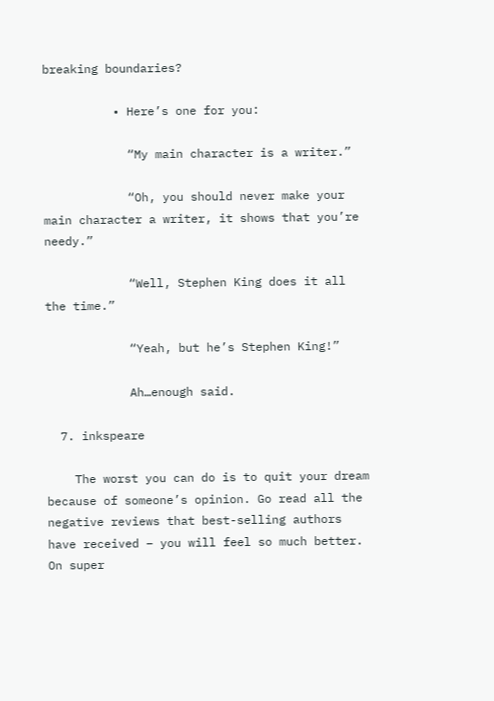breaking boundaries?

          • Here’s one for you:

            “My main character is a writer.”

            “Oh, you should never make your main character a writer, it shows that you’re needy.”

            “Well, Stephen King does it all the time.”

            “Yeah, but he’s Stephen King!”

            Ah…enough said.

  7. inkspeare

    The worst you can do is to quit your dream because of someone’s opinion. Go read all the negative reviews that best-selling authors have received – you will feel so much better. On super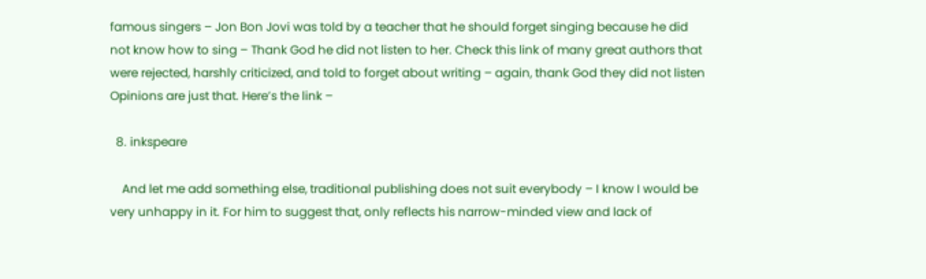famous singers – Jon Bon Jovi was told by a teacher that he should forget singing because he did not know how to sing – Thank God he did not listen to her. Check this link of many great authors that were rejected, harshly criticized, and told to forget about writing – again, thank God they did not listen  Opinions are just that. Here’s the link –

  8. inkspeare

    And let me add something else, traditional publishing does not suit everybody – I know I would be very unhappy in it. For him to suggest that, only reflects his narrow-minded view and lack of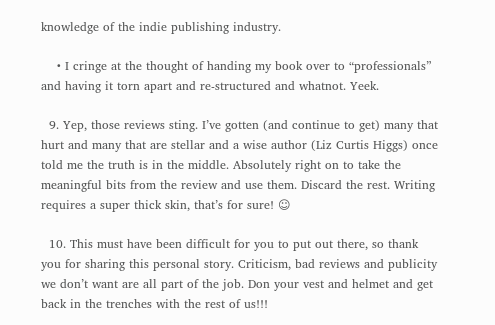knowledge of the indie publishing industry.

    • I cringe at the thought of handing my book over to “professionals” and having it torn apart and re-structured and whatnot. Yeek.

  9. Yep, those reviews sting. I’ve gotten (and continue to get) many that hurt and many that are stellar and a wise author (Liz Curtis Higgs) once told me the truth is in the middle. Absolutely right on to take the meaningful bits from the review and use them. Discard the rest. Writing requires a super thick skin, that’s for sure! ☺

  10. This must have been difficult for you to put out there, so thank you for sharing this personal story. Criticism, bad reviews and publicity we don’t want are all part of the job. Don your vest and helmet and get back in the trenches with the rest of us!!!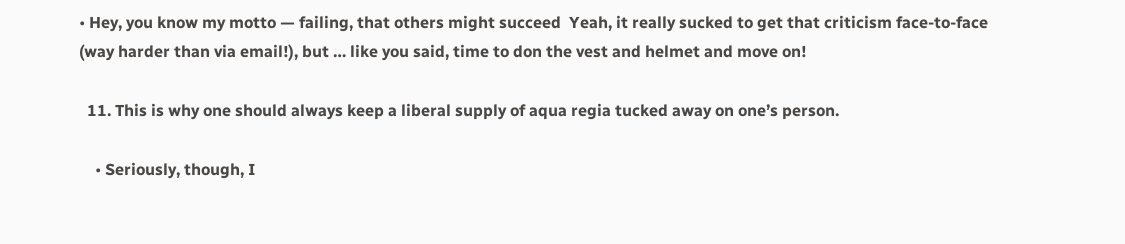• Hey, you know my motto — failing, that others might succeed  Yeah, it really sucked to get that criticism face-to-face (way harder than via email!), but … like you said, time to don the vest and helmet and move on!

  11. This is why one should always keep a liberal supply of aqua regia tucked away on one’s person.

    • Seriously, though, I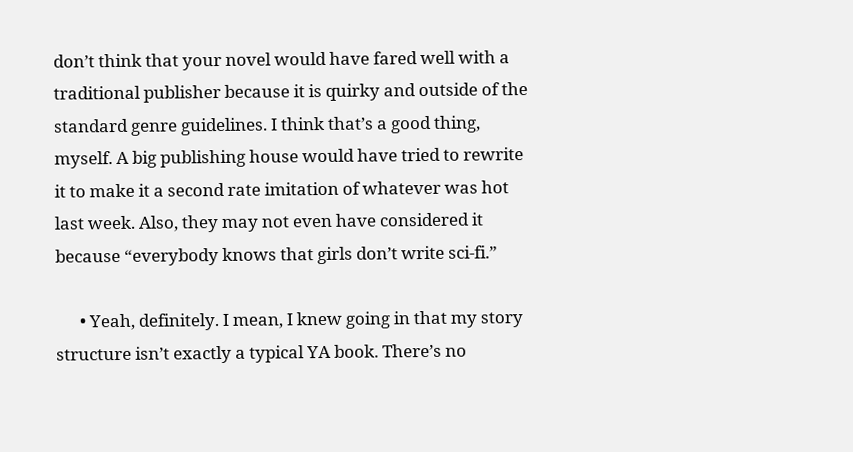don’t think that your novel would have fared well with a traditional publisher because it is quirky and outside of the standard genre guidelines. I think that’s a good thing, myself. A big publishing house would have tried to rewrite it to make it a second rate imitation of whatever was hot last week. Also, they may not even have considered it because “everybody knows that girls don’t write sci-fi.”

      • Yeah, definitely. I mean, I knew going in that my story structure isn’t exactly a typical YA book. There’s no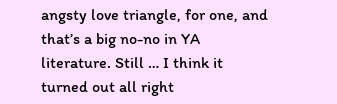angsty love triangle, for one, and that’s a big no-no in YA literature. Still … I think it turned out all right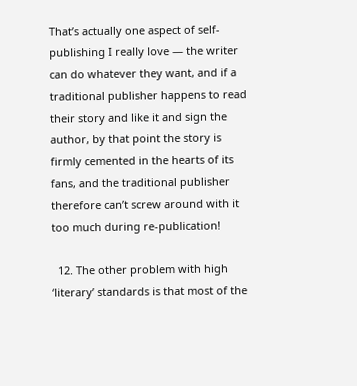That’s actually one aspect of self-publishing I really love — the writer can do whatever they want, and if a traditional publisher happens to read their story and like it and sign the author, by that point the story is firmly cemented in the hearts of its fans, and the traditional publisher therefore can’t screw around with it too much during re-publication!

  12. The other problem with high ‘literary’ standards is that most of the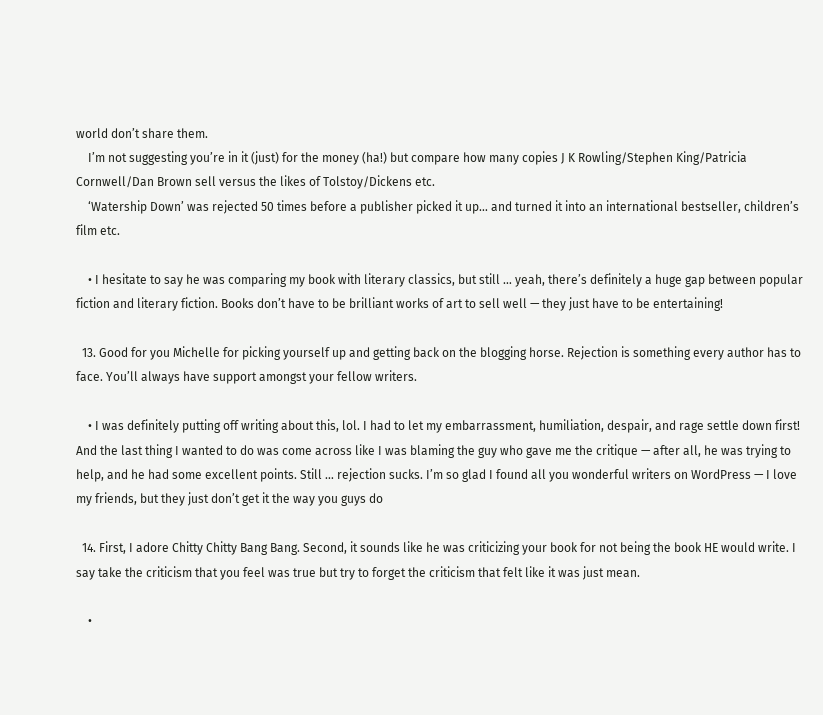world don’t share them.
    I’m not suggesting you’re in it (just) for the money (ha!) but compare how many copies J K Rowling/Stephen King/Patricia Cornwell/Dan Brown sell versus the likes of Tolstoy/Dickens etc.
    ‘Watership Down’ was rejected 50 times before a publisher picked it up… and turned it into an international bestseller, children’s film etc.

    • I hesitate to say he was comparing my book with literary classics, but still … yeah, there’s definitely a huge gap between popular fiction and literary fiction. Books don’t have to be brilliant works of art to sell well — they just have to be entertaining!

  13. Good for you Michelle for picking yourself up and getting back on the blogging horse. Rejection is something every author has to face. You’ll always have support amongst your fellow writers.

    • I was definitely putting off writing about this, lol. I had to let my embarrassment, humiliation, despair, and rage settle down first! And the last thing I wanted to do was come across like I was blaming the guy who gave me the critique — after all, he was trying to help, and he had some excellent points. Still … rejection sucks. I’m so glad I found all you wonderful writers on WordPress — I love my friends, but they just don’t get it the way you guys do

  14. First, I adore Chitty Chitty Bang Bang. Second, it sounds like he was criticizing your book for not being the book HE would write. I say take the criticism that you feel was true but try to forget the criticism that felt like it was just mean.

    •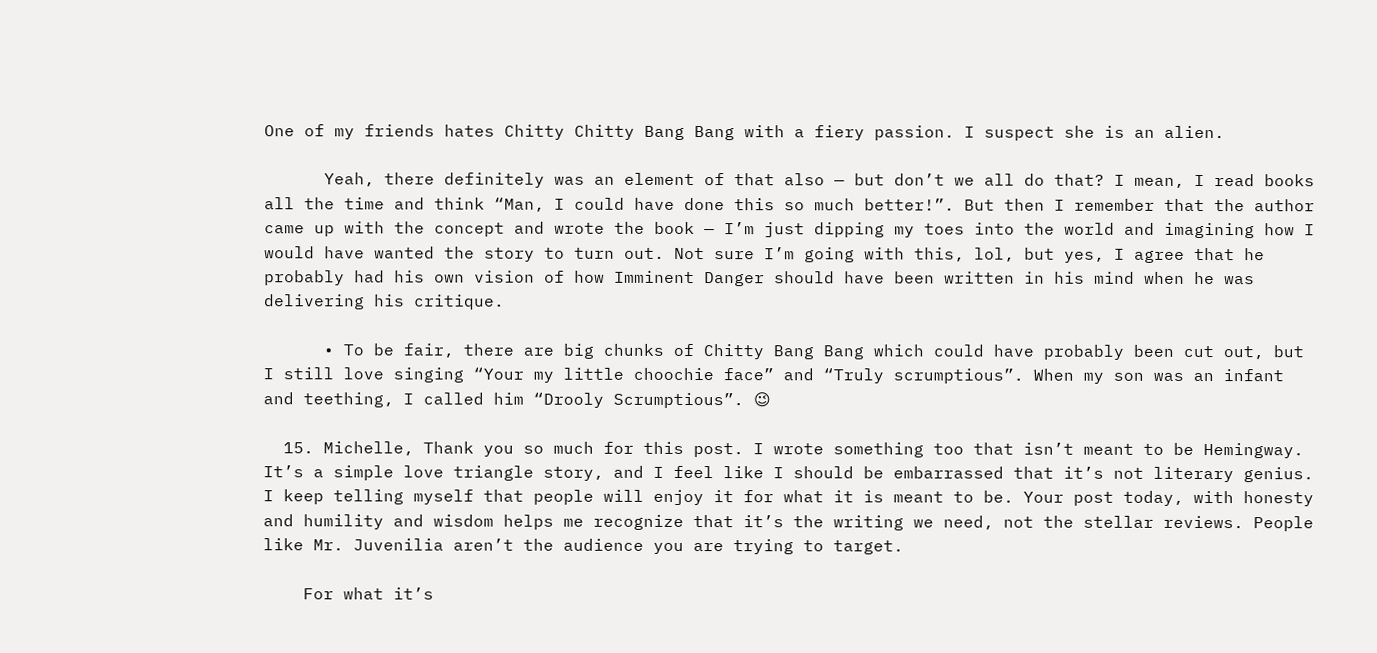One of my friends hates Chitty Chitty Bang Bang with a fiery passion. I suspect she is an alien.

      Yeah, there definitely was an element of that also — but don’t we all do that? I mean, I read books all the time and think “Man, I could have done this so much better!”. But then I remember that the author came up with the concept and wrote the book — I’m just dipping my toes into the world and imagining how I would have wanted the story to turn out. Not sure I’m going with this, lol, but yes, I agree that he probably had his own vision of how Imminent Danger should have been written in his mind when he was delivering his critique.

      • To be fair, there are big chunks of Chitty Bang Bang which could have probably been cut out, but I still love singing “Your my little choochie face” and “Truly scrumptious”. When my son was an infant and teething, I called him “Drooly Scrumptious”. 😉

  15. Michelle, Thank you so much for this post. I wrote something too that isn’t meant to be Hemingway. It’s a simple love triangle story, and I feel like I should be embarrassed that it’s not literary genius. I keep telling myself that people will enjoy it for what it is meant to be. Your post today, with honesty and humility and wisdom helps me recognize that it’s the writing we need, not the stellar reviews. People like Mr. Juvenilia aren’t the audience you are trying to target.

    For what it’s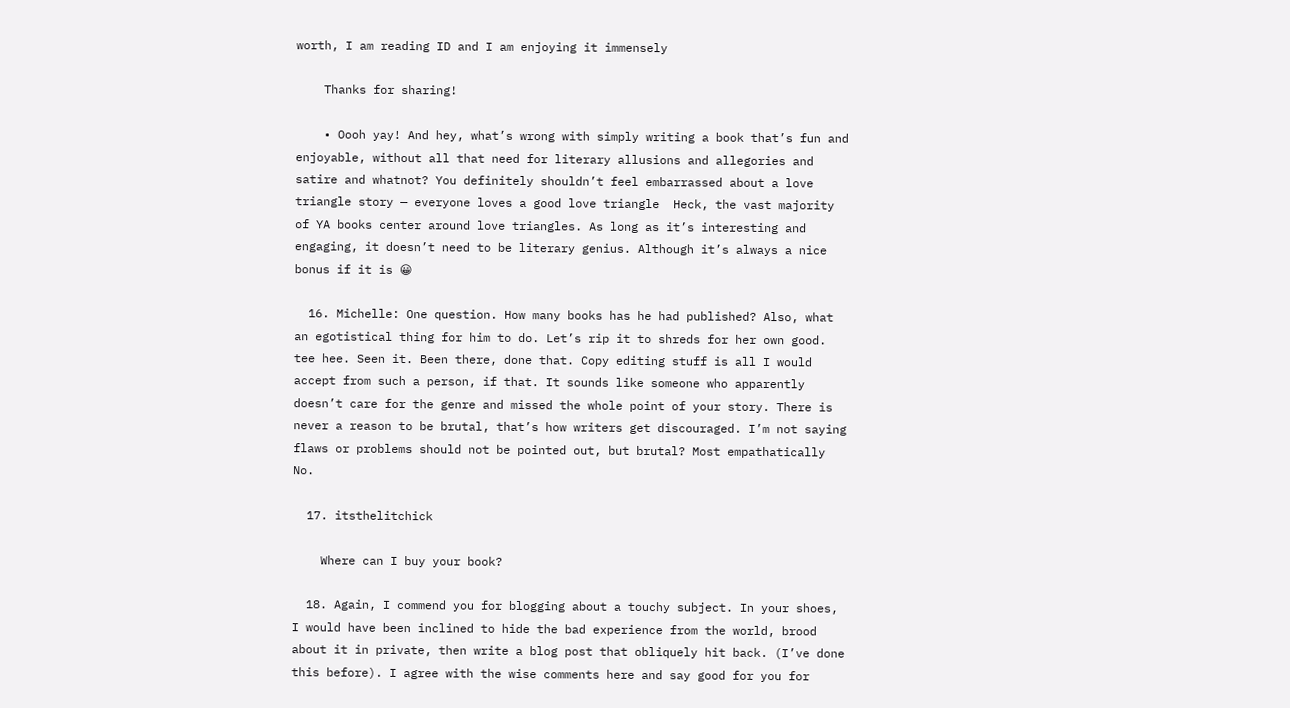worth, I am reading ID and I am enjoying it immensely

    Thanks for sharing!

    • Oooh yay! And hey, what’s wrong with simply writing a book that’s fun and enjoyable, without all that need for literary allusions and allegories and satire and whatnot? You definitely shouldn’t feel embarrassed about a love triangle story — everyone loves a good love triangle  Heck, the vast majority of YA books center around love triangles. As long as it’s interesting and engaging, it doesn’t need to be literary genius. Although it’s always a nice bonus if it is 😀

  16. Michelle: One question. How many books has he had published? Also, what an egotistical thing for him to do. Let’s rip it to shreds for her own good. tee hee. Seen it. Been there, done that. Copy editing stuff is all I would accept from such a person, if that. It sounds like someone who apparently doesn’t care for the genre and missed the whole point of your story. There is never a reason to be brutal, that’s how writers get discouraged. I’m not saying flaws or problems should not be pointed out, but brutal? Most empathatically No.

  17. itsthelitchick

    Where can I buy your book?

  18. Again, I commend you for blogging about a touchy subject. In your shoes, I would have been inclined to hide the bad experience from the world, brood about it in private, then write a blog post that obliquely hit back. (I’ve done this before). I agree with the wise comments here and say good for you for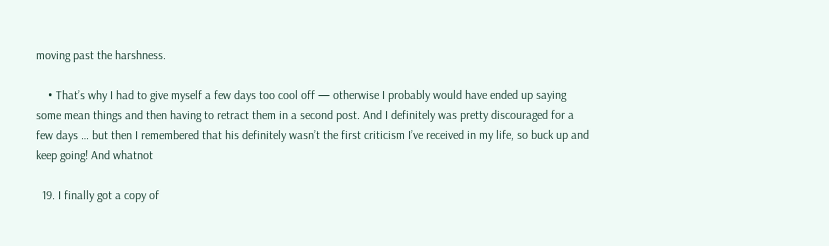moving past the harshness.

    • That’s why I had to give myself a few days too cool off — otherwise I probably would have ended up saying some mean things and then having to retract them in a second post. And I definitely was pretty discouraged for a few days … but then I remembered that his definitely wasn’t the first criticism I’ve received in my life, so buck up and keep going! And whatnot

  19. I finally got a copy of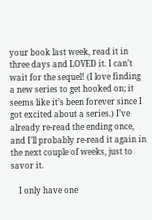your book last week, read it in three days and LOVED it. I can’t wait for the sequel! (I love finding a new series to get hooked on; it seems like it’s been forever since I got excited about a series.) I’ve already re-read the ending once, and I’ll probably re-read it again in the next couple of weeks, just to savor it.

    I only have one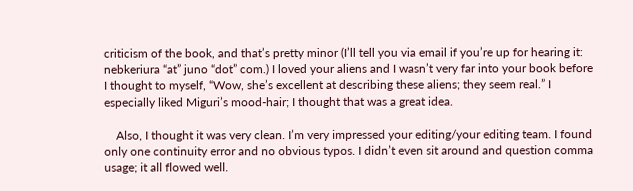criticism of the book, and that’s pretty minor (I’ll tell you via email if you’re up for hearing it: nebkeriura “at” juno “dot” com.) I loved your aliens and I wasn’t very far into your book before I thought to myself, “Wow, she’s excellent at describing these aliens; they seem real.” I especially liked Miguri’s mood-hair; I thought that was a great idea.

    Also, I thought it was very clean. I’m very impressed your editing/your editing team. I found only one continuity error and no obvious typos. I didn’t even sit around and question comma usage; it all flowed well.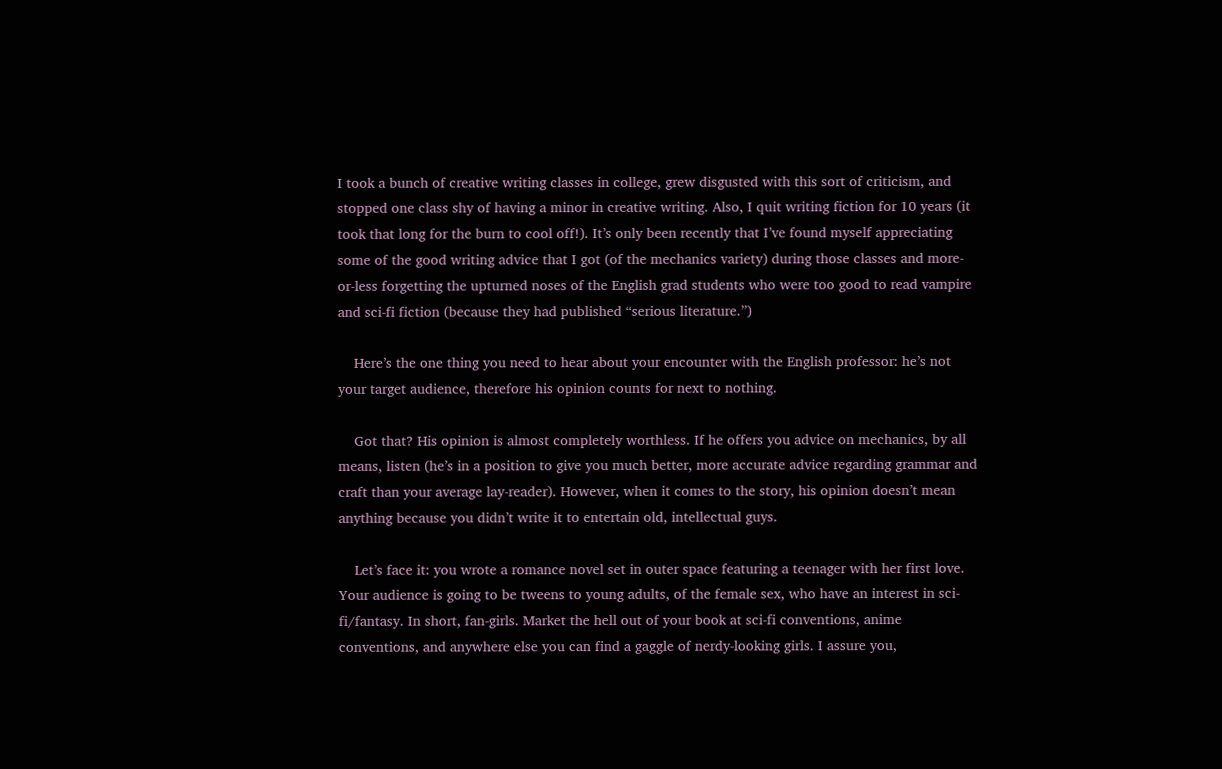I took a bunch of creative writing classes in college, grew disgusted with this sort of criticism, and stopped one class shy of having a minor in creative writing. Also, I quit writing fiction for 10 years (it took that long for the burn to cool off!). It’s only been recently that I’ve found myself appreciating some of the good writing advice that I got (of the mechanics variety) during those classes and more-or-less forgetting the upturned noses of the English grad students who were too good to read vampire and sci-fi fiction (because they had published “serious literature.”)

    Here’s the one thing you need to hear about your encounter with the English professor: he’s not your target audience, therefore his opinion counts for next to nothing.

    Got that? His opinion is almost completely worthless. If he offers you advice on mechanics, by all means, listen (he’s in a position to give you much better, more accurate advice regarding grammar and craft than your average lay-reader). However, when it comes to the story, his opinion doesn’t mean anything because you didn’t write it to entertain old, intellectual guys.

    Let’s face it: you wrote a romance novel set in outer space featuring a teenager with her first love. Your audience is going to be tweens to young adults, of the female sex, who have an interest in sci-fi/fantasy. In short, fan-girls. Market the hell out of your book at sci-fi conventions, anime conventions, and anywhere else you can find a gaggle of nerdy-looking girls. I assure you,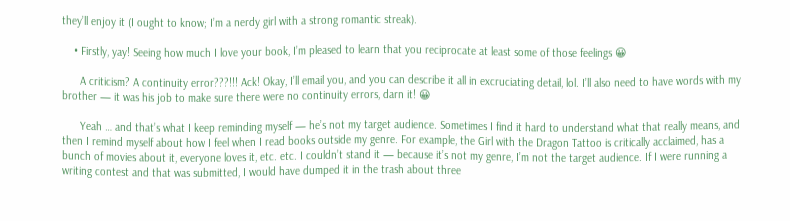they’ll enjoy it (I ought to know; I’m a nerdy girl with a strong romantic streak).

    • Firstly, yay! Seeing how much I love your book, I’m pleased to learn that you reciprocate at least some of those feelings 😀

      A criticism? A continuity error???!!! Ack! Okay, I’ll email you, and you can describe it all in excruciating detail, lol. I’ll also need to have words with my brother — it was his job to make sure there were no continuity errors, darn it! 😀

      Yeah … and that’s what I keep reminding myself — he’s not my target audience. Sometimes I find it hard to understand what that really means, and then I remind myself about how I feel when I read books outside my genre. For example, the Girl with the Dragon Tattoo is critically acclaimed, has a bunch of movies about it, everyone loves it, etc. etc. I couldn’t stand it — because it’s not my genre, I’m not the target audience. If I were running a writing contest and that was submitted, I would have dumped it in the trash about three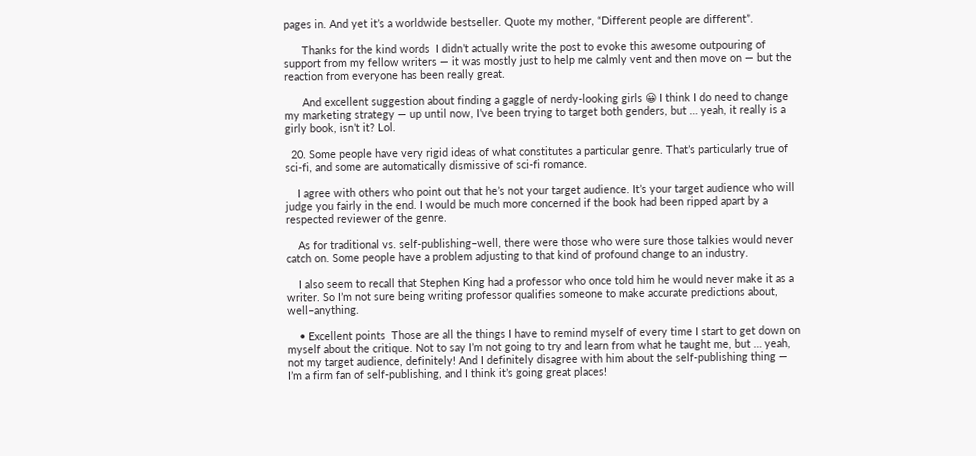pages in. And yet it’s a worldwide bestseller. Quote my mother, “Different people are different”.

      Thanks for the kind words  I didn’t actually write the post to evoke this awesome outpouring of support from my fellow writers — it was mostly just to help me calmly vent and then move on — but the reaction from everyone has been really great.

      And excellent suggestion about finding a gaggle of nerdy-looking girls 😀 I think I do need to change my marketing strategy — up until now, I’ve been trying to target both genders, but … yeah, it really is a girly book, isn’t it? Lol.

  20. Some people have very rigid ideas of what constitutes a particular genre. That’s particularly true of sci-fi, and some are automatically dismissive of sci-fi romance.

    I agree with others who point out that he’s not your target audience. It’s your target audience who will judge you fairly in the end. I would be much more concerned if the book had been ripped apart by a respected reviewer of the genre.

    As for traditional vs. self-publishing–well, there were those who were sure those talkies would never catch on. Some people have a problem adjusting to that kind of profound change to an industry.

    I also seem to recall that Stephen King had a professor who once told him he would never make it as a writer. So I’m not sure being writing professor qualifies someone to make accurate predictions about, well–anything.

    • Excellent points  Those are all the things I have to remind myself of every time I start to get down on myself about the critique. Not to say I’m not going to try and learn from what he taught me, but … yeah, not my target audience, definitely! And I definitely disagree with him about the self-publishing thing — I’m a firm fan of self-publishing, and I think it’s going great places!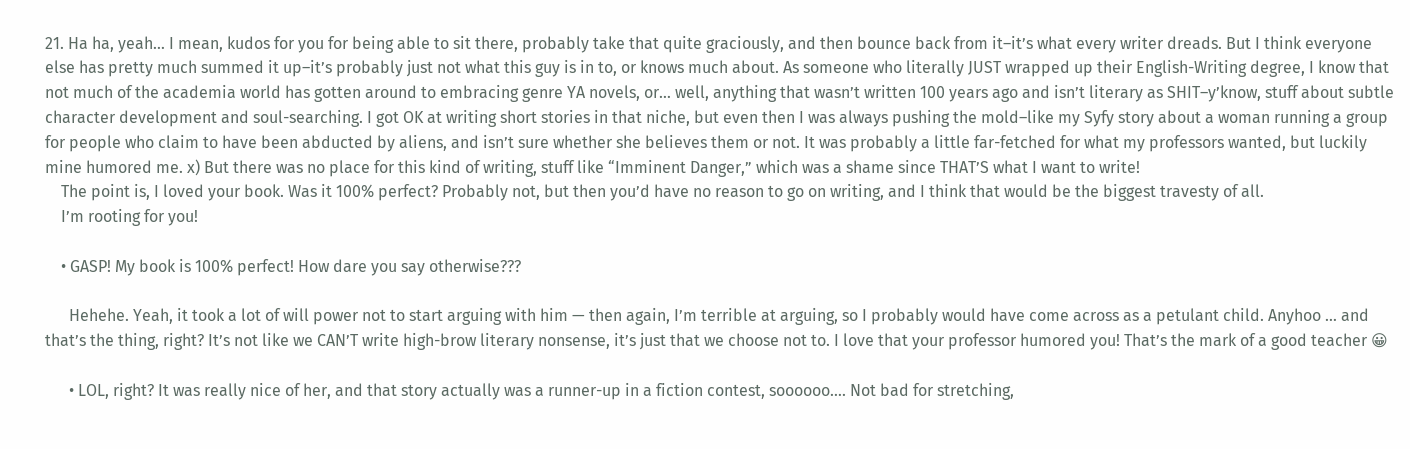21. Ha ha, yeah… I mean, kudos for you for being able to sit there, probably take that quite graciously, and then bounce back from it–it’s what every writer dreads. But I think everyone else has pretty much summed it up–it’s probably just not what this guy is in to, or knows much about. As someone who literally JUST wrapped up their English-Writing degree, I know that not much of the academia world has gotten around to embracing genre YA novels, or… well, anything that wasn’t written 100 years ago and isn’t literary as SHIT–y’know, stuff about subtle character development and soul-searching. I got OK at writing short stories in that niche, but even then I was always pushing the mold–like my Syfy story about a woman running a group for people who claim to have been abducted by aliens, and isn’t sure whether she believes them or not. It was probably a little far-fetched for what my professors wanted, but luckily mine humored me. x) But there was no place for this kind of writing, stuff like “Imminent Danger,” which was a shame since THAT’S what I want to write!
    The point is, I loved your book. Was it 100% perfect? Probably not, but then you’d have no reason to go on writing, and I think that would be the biggest travesty of all.
    I’m rooting for you!

    • GASP! My book is 100% perfect! How dare you say otherwise???

      Hehehe. Yeah, it took a lot of will power not to start arguing with him — then again, I’m terrible at arguing, so I probably would have come across as a petulant child. Anyhoo … and that’s the thing, right? It’s not like we CAN’T write high-brow literary nonsense, it’s just that we choose not to. I love that your professor humored you! That’s the mark of a good teacher 😀

      • LOL, right? It was really nice of her, and that story actually was a runner-up in a fiction contest, soooooo…. Not bad for stretching,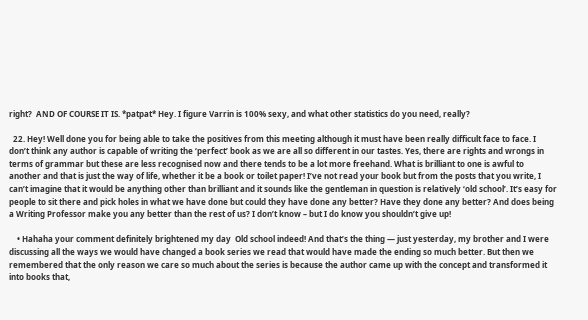right?  AND OF COURSE IT IS. *patpat* Hey. I figure Varrin is 100% sexy, and what other statistics do you need, really?

  22. Hey! Well done you for being able to take the positives from this meeting although it must have been really difficult face to face. I don’t think any author is capable of writing the ‘perfect’ book as we are all so different in our tastes. Yes, there are rights and wrongs in terms of grammar but these are less recognised now and there tends to be a lot more freehand. What is brilliant to one is awful to another and that is just the way of life, whether it be a book or toilet paper! I’ve not read your book but from the posts that you write, I can’t imagine that it would be anything other than brilliant and it sounds like the gentleman in question is relatively ‘old school’. It’s easy for people to sit there and pick holes in what we have done but could they have done any better? Have they done any better? And does being a Writing Professor make you any better than the rest of us? I don’t know – but I do know you shouldn’t give up!

    • Hahaha your comment definitely brightened my day  Old school indeed! And that’s the thing — just yesterday, my brother and I were discussing all the ways we would have changed a book series we read that would have made the ending so much better. But then we remembered that the only reason we care so much about the series is because the author came up with the concept and transformed it into books that,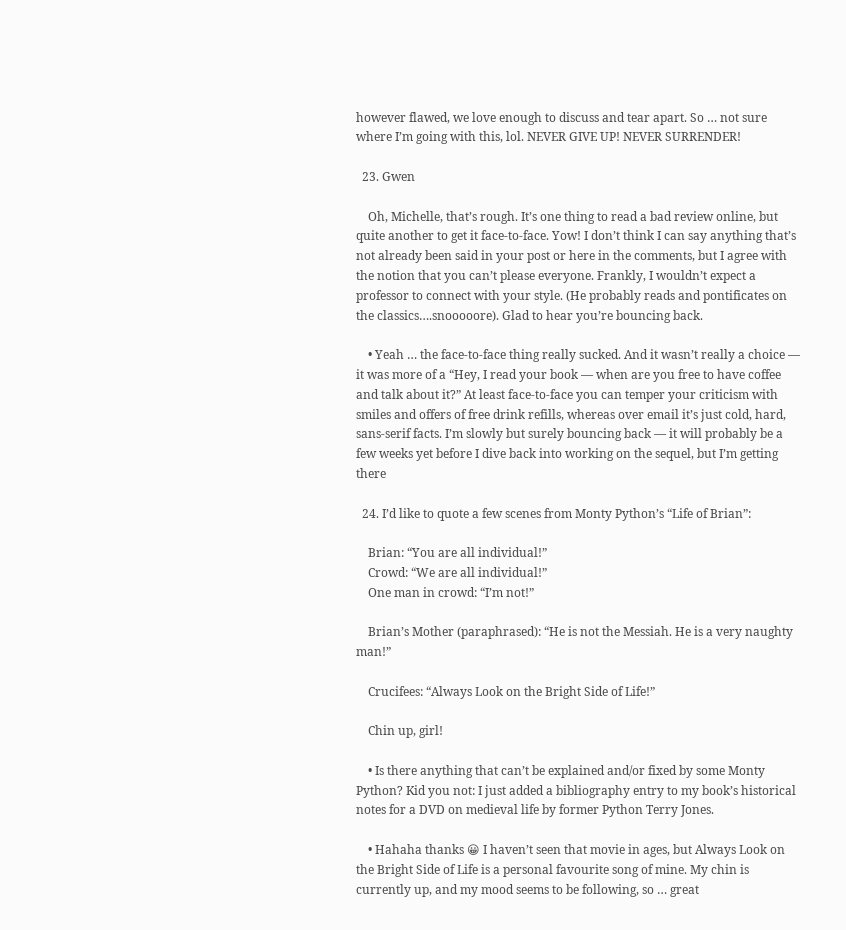however flawed, we love enough to discuss and tear apart. So … not sure where I’m going with this, lol. NEVER GIVE UP! NEVER SURRENDER!

  23. Gwen

    Oh, Michelle, that’s rough. It’s one thing to read a bad review online, but quite another to get it face-to-face. Yow! I don’t think I can say anything that’s not already been said in your post or here in the comments, but I agree with the notion that you can’t please everyone. Frankly, I wouldn’t expect a professor to connect with your style. (He probably reads and pontificates on the classics….snooooore). Glad to hear you’re bouncing back.

    • Yeah … the face-to-face thing really sucked. And it wasn’t really a choice — it was more of a “Hey, I read your book — when are you free to have coffee and talk about it?” At least face-to-face you can temper your criticism with smiles and offers of free drink refills, whereas over email it’s just cold, hard, sans-serif facts. I’m slowly but surely bouncing back — it will probably be a few weeks yet before I dive back into working on the sequel, but I’m getting there

  24. I’d like to quote a few scenes from Monty Python’s “Life of Brian”:

    Brian: “You are all individual!”
    Crowd: “We are all individual!”
    One man in crowd: “I’m not!”

    Brian’s Mother (paraphrased): “He is not the Messiah. He is a very naughty man!”

    Crucifees: “Always Look on the Bright Side of Life!”

    Chin up, girl!

    • Is there anything that can’t be explained and/or fixed by some Monty Python? Kid you not: I just added a bibliography entry to my book’s historical notes for a DVD on medieval life by former Python Terry Jones.

    • Hahaha thanks 😀 I haven’t seen that movie in ages, but Always Look on the Bright Side of Life is a personal favourite song of mine. My chin is currently up, and my mood seems to be following, so … great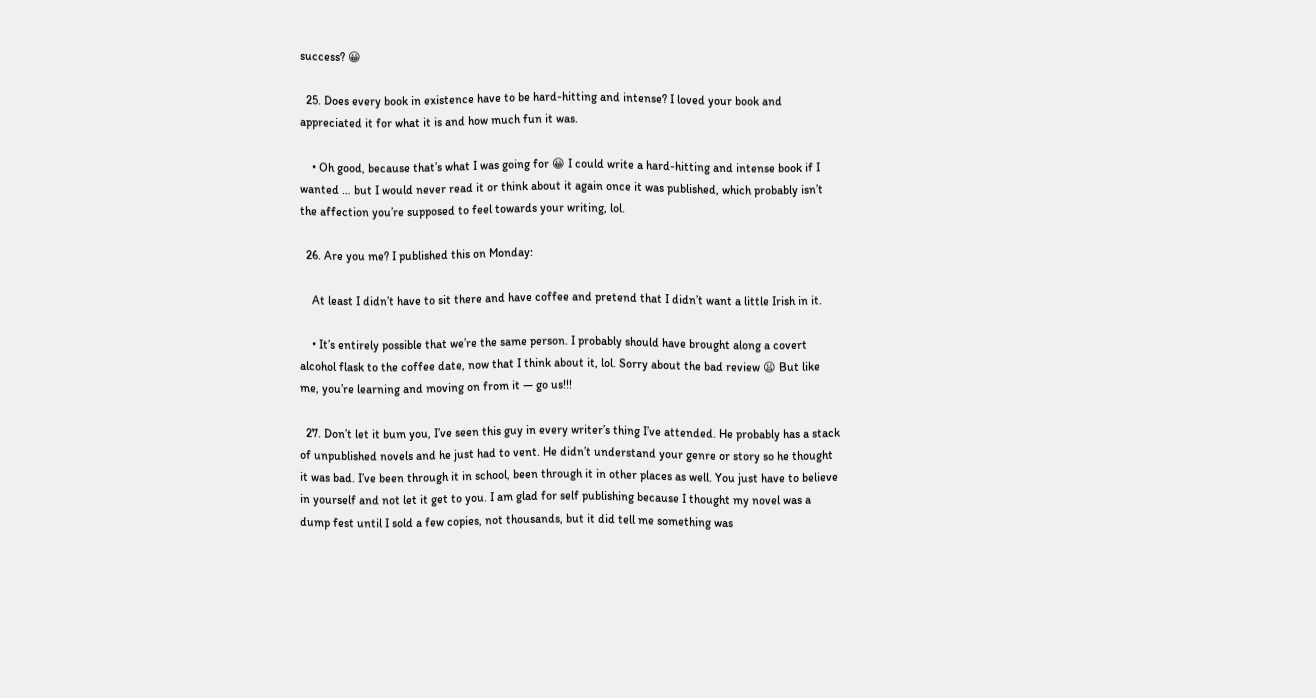success? 😀

  25. Does every book in existence have to be hard-hitting and intense? I loved your book and appreciated it for what it is and how much fun it was.

    • Oh good, because that’s what I was going for 😀 I could write a hard-hitting and intense book if I wanted … but I would never read it or think about it again once it was published, which probably isn’t the affection you’re supposed to feel towards your writing, lol.

  26. Are you me? I published this on Monday:

    At least I didn’t have to sit there and have coffee and pretend that I didn’t want a little Irish in it.

    • It’s entirely possible that we’re the same person. I probably should have brought along a covert alcohol flask to the coffee date, now that I think about it, lol. Sorry about the bad review 😦 But like me, you’re learning and moving on from it — go us!!!

  27. Don’t let it bum you, I’ve seen this guy in every writer’s thing I’ve attended. He probably has a stack of unpublished novels and he just had to vent. He didn’t understand your genre or story so he thought it was bad. I’ve been through it in school, been through it in other places as well. You just have to believe in yourself and not let it get to you. I am glad for self publishing because I thought my novel was a dump fest until I sold a few copies, not thousands, but it did tell me something was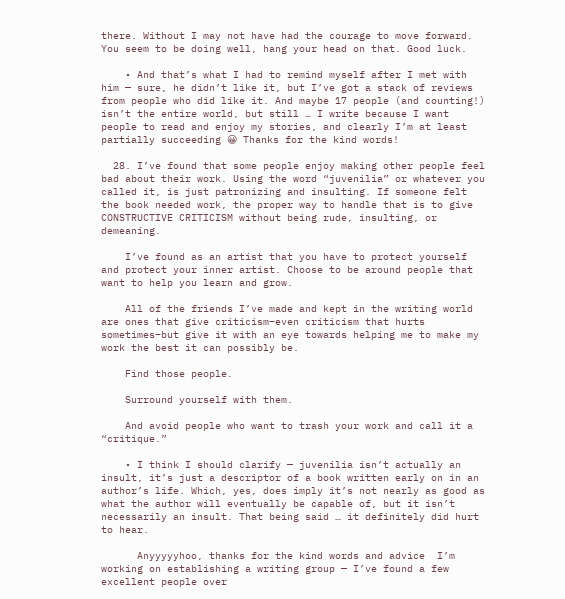there. Without I may not have had the courage to move forward. You seem to be doing well, hang your head on that. Good luck.

    • And that’s what I had to remind myself after I met with him — sure, he didn’t like it, but I’ve got a stack of reviews from people who did like it. And maybe 17 people (and counting!) isn’t the entire world, but still … I write because I want people to read and enjoy my stories, and clearly I’m at least partially succeeding 😀 Thanks for the kind words!

  28. I’ve found that some people enjoy making other people feel bad about their work. Using the word “juvenilia” or whatever you called it, is just patronizing and insulting. If someone felt the book needed work, the proper way to handle that is to give CONSTRUCTIVE CRITICISM without being rude, insulting, or demeaning.

    I’ve found as an artist that you have to protect yourself and protect your inner artist. Choose to be around people that want to help you learn and grow.

    All of the friends I’ve made and kept in the writing world are ones that give criticism–even criticism that hurts sometimes–but give it with an eye towards helping me to make my work the best it can possibly be.

    Find those people.

    Surround yourself with them.

    And avoid people who want to trash your work and call it a “critique.”

    • I think I should clarify — juvenilia isn’t actually an insult, it’s just a descriptor of a book written early on in an author’s life. Which, yes, does imply it’s not nearly as good as what the author will eventually be capable of, but it isn’t necessarily an insult. That being said … it definitely did hurt to hear.

      Anyyyyyhoo, thanks for the kind words and advice  I’m working on establishing a writing group — I’ve found a few excellent people over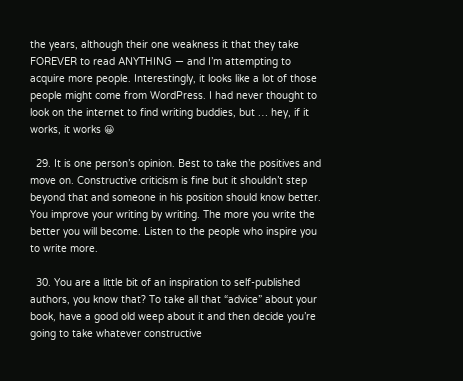the years, although their one weakness it that they take FOREVER to read ANYTHING — and I’m attempting to acquire more people. Interestingly, it looks like a lot of those people might come from WordPress. I had never thought to look on the internet to find writing buddies, but … hey, if it works, it works 😀

  29. It is one person’s opinion. Best to take the positives and move on. Constructive criticism is fine but it shouldn’t step beyond that and someone in his position should know better. You improve your writing by writing. The more you write the better you will become. Listen to the people who inspire you to write more.

  30. You are a little bit of an inspiration to self-published authors, you know that? To take all that “advice” about your book, have a good old weep about it and then decide you’re going to take whatever constructive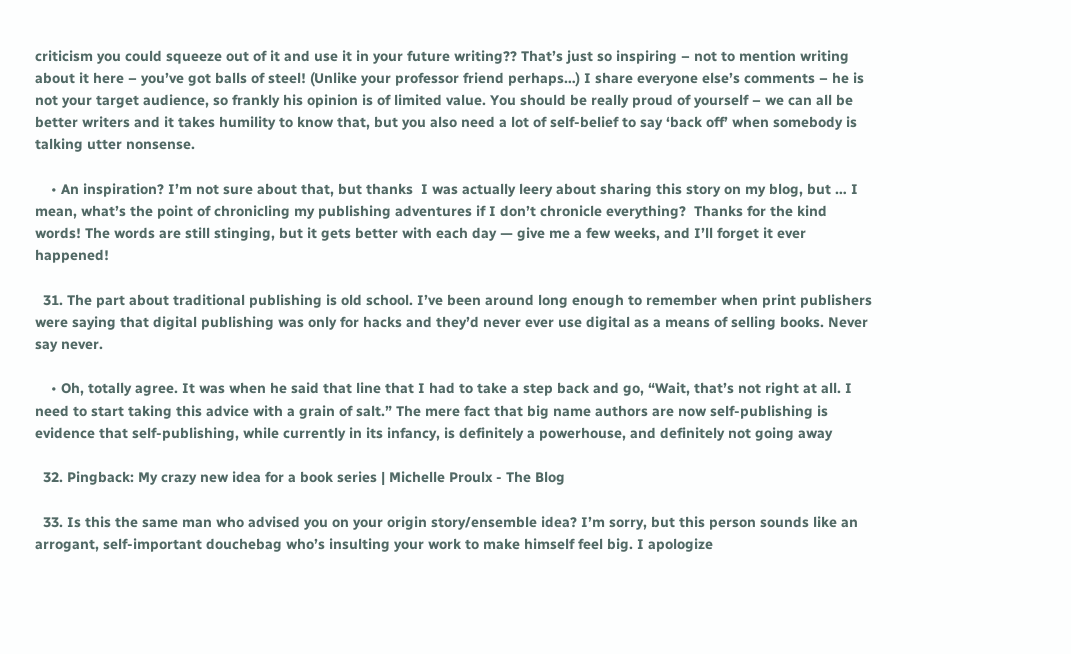criticism you could squeeze out of it and use it in your future writing?? That’s just so inspiring – not to mention writing about it here – you’ve got balls of steel! (Unlike your professor friend perhaps…) I share everyone else’s comments – he is not your target audience, so frankly his opinion is of limited value. You should be really proud of yourself – we can all be better writers and it takes humility to know that, but you also need a lot of self-belief to say ‘back off’ when somebody is talking utter nonsense.

    • An inspiration? I’m not sure about that, but thanks  I was actually leery about sharing this story on my blog, but … I mean, what’s the point of chronicling my publishing adventures if I don’t chronicle everything?  Thanks for the kind words! The words are still stinging, but it gets better with each day — give me a few weeks, and I’ll forget it ever happened!

  31. The part about traditional publishing is old school. I’ve been around long enough to remember when print publishers were saying that digital publishing was only for hacks and they’d never ever use digital as a means of selling books. Never say never.

    • Oh, totally agree. It was when he said that line that I had to take a step back and go, “Wait, that’s not right at all. I need to start taking this advice with a grain of salt.” The mere fact that big name authors are now self-publishing is evidence that self-publishing, while currently in its infancy, is definitely a powerhouse, and definitely not going away

  32. Pingback: My crazy new idea for a book series | Michelle Proulx - The Blog

  33. Is this the same man who advised you on your origin story/ensemble idea? I’m sorry, but this person sounds like an arrogant, self-important douchebag who’s insulting your work to make himself feel big. I apologize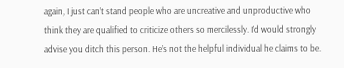again, I just can’t stand people who are uncreative and unproductive who think they are qualified to criticize others so mercilessly. I’d would strongly advise you ditch this person. He’s not the helpful individual he claims to be.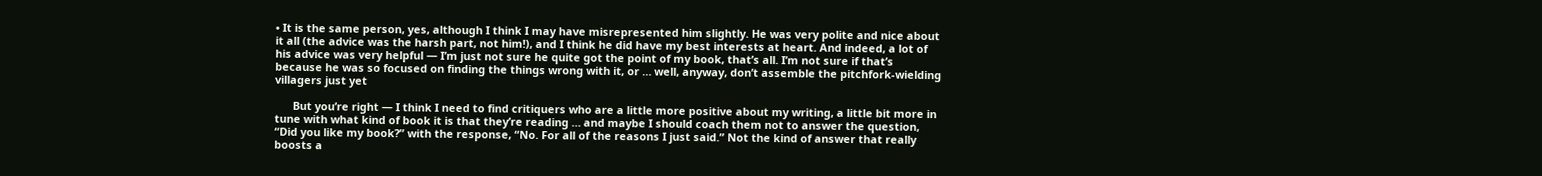• It is the same person, yes, although I think I may have misrepresented him slightly. He was very polite and nice about it all (the advice was the harsh part, not him!), and I think he did have my best interests at heart. And indeed, a lot of his advice was very helpful — I’m just not sure he quite got the point of my book, that’s all. I’m not sure if that’s because he was so focused on finding the things wrong with it, or … well, anyway, don’t assemble the pitchfork-wielding villagers just yet

      But you’re right — I think I need to find critiquers who are a little more positive about my writing, a little bit more in tune with what kind of book it is that they’re reading … and maybe I should coach them not to answer the question, “Did you like my book?” with the response, “No. For all of the reasons I just said.” Not the kind of answer that really boosts a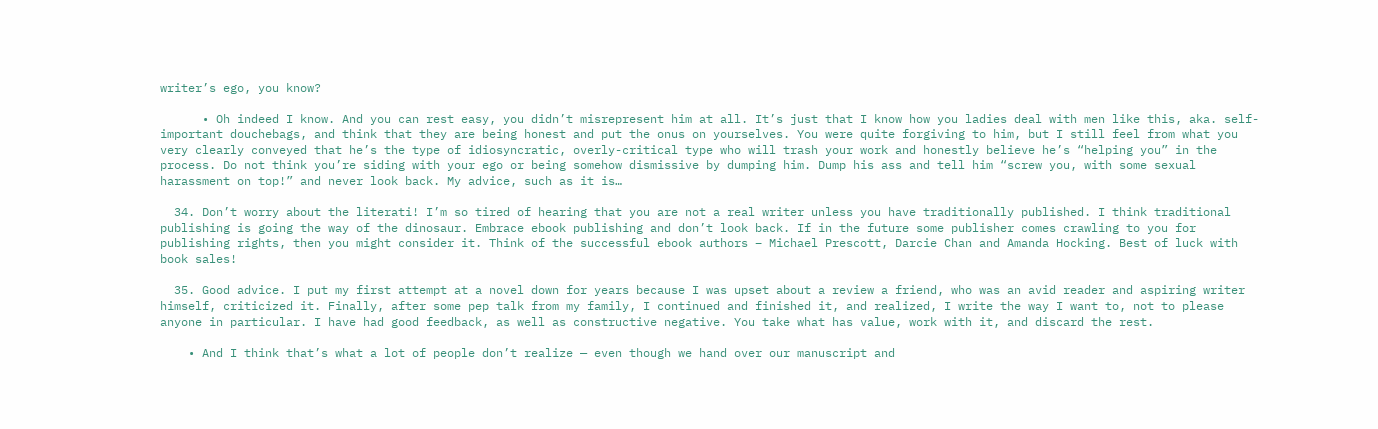writer’s ego, you know?

      • Oh indeed I know. And you can rest easy, you didn’t misrepresent him at all. It’s just that I know how you ladies deal with men like this, aka. self-important douchebags, and think that they are being honest and put the onus on yourselves. You were quite forgiving to him, but I still feel from what you very clearly conveyed that he’s the type of idiosyncratic, overly-critical type who will trash your work and honestly believe he’s “helping you” in the process. Do not think you’re siding with your ego or being somehow dismissive by dumping him. Dump his ass and tell him “screw you, with some sexual harassment on top!” and never look back. My advice, such as it is…

  34. Don’t worry about the literati! I’m so tired of hearing that you are not a real writer unless you have traditionally published. I think traditional publishing is going the way of the dinosaur. Embrace ebook publishing and don’t look back. If in the future some publisher comes crawling to you for publishing rights, then you might consider it. Think of the successful ebook authors – Michael Prescott, Darcie Chan and Amanda Hocking. Best of luck with book sales!

  35. Good advice. I put my first attempt at a novel down for years because I was upset about a review a friend, who was an avid reader and aspiring writer himself, criticized it. Finally, after some pep talk from my family, I continued and finished it, and realized, I write the way I want to, not to please anyone in particular. I have had good feedback, as well as constructive negative. You take what has value, work with it, and discard the rest.

    • And I think that’s what a lot of people don’t realize — even though we hand over our manuscript and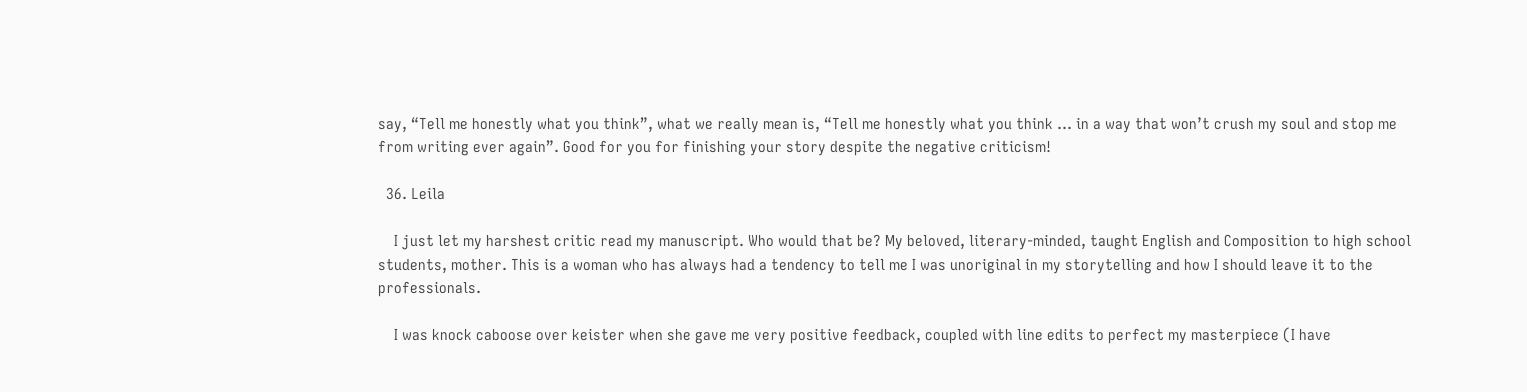say, “Tell me honestly what you think”, what we really mean is, “Tell me honestly what you think … in a way that won’t crush my soul and stop me from writing ever again”. Good for you for finishing your story despite the negative criticism!

  36. Leila

    I just let my harshest critic read my manuscript. Who would that be? My beloved, literary-minded, taught English and Composition to high school students, mother. This is a woman who has always had a tendency to tell me I was unoriginal in my storytelling and how I should leave it to the professionals.

    I was knock caboose over keister when she gave me very positive feedback, coupled with line edits to perfect my masterpiece (I have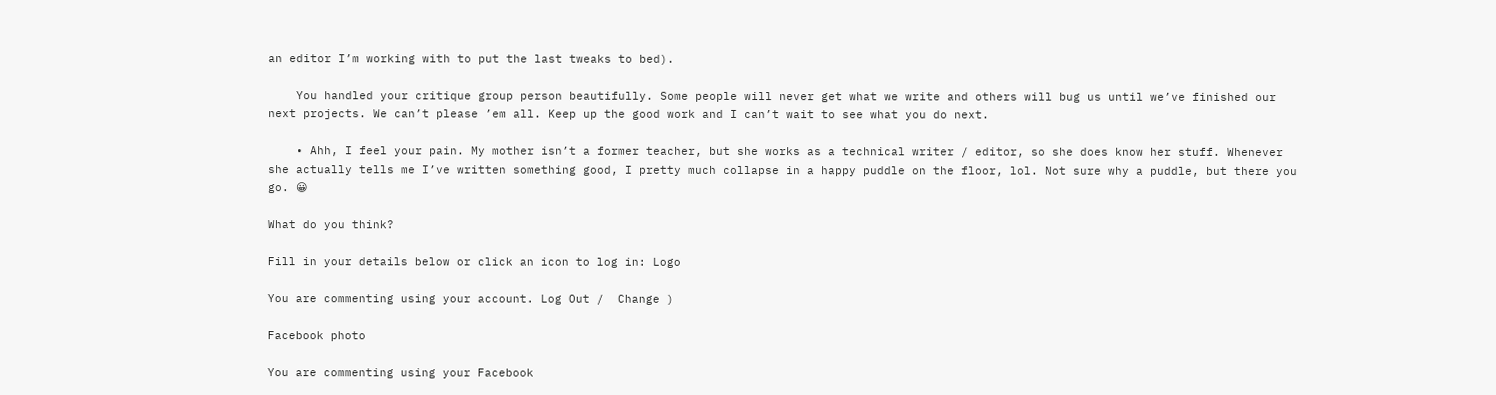an editor I’m working with to put the last tweaks to bed).

    You handled your critique group person beautifully. Some people will never get what we write and others will bug us until we’ve finished our next projects. We can’t please ’em all. Keep up the good work and I can’t wait to see what you do next.

    • Ahh, I feel your pain. My mother isn’t a former teacher, but she works as a technical writer / editor, so she does know her stuff. Whenever she actually tells me I’ve written something good, I pretty much collapse in a happy puddle on the floor, lol. Not sure why a puddle, but there you go. 😀

What do you think?

Fill in your details below or click an icon to log in: Logo

You are commenting using your account. Log Out /  Change )

Facebook photo

You are commenting using your Facebook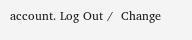account. Log Out /  Change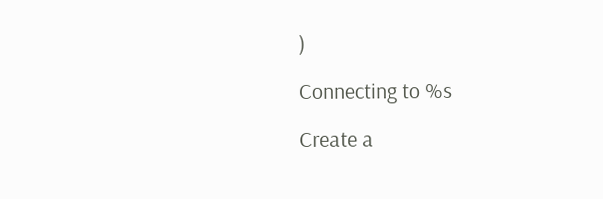)

Connecting to %s

Create a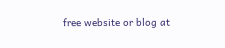free website or blog at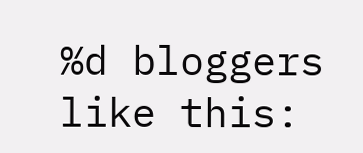%d bloggers like this: